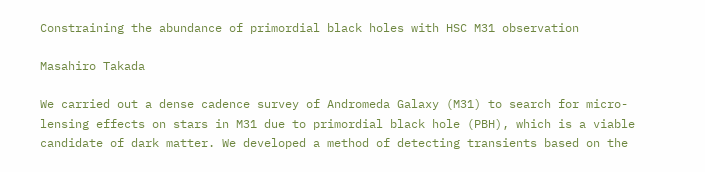Constraining the abundance of primordial black holes with HSC M31 observation

Masahiro Takada

We carried out a dense cadence survey of Andromeda Galaxy (M31) to search for micro-lensing effects on stars in M31 due to primordial black hole (PBH), which is a viable candidate of dark matter. We developed a method of detecting transients based on the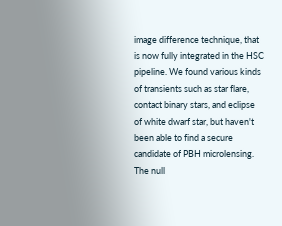image difference technique, that is now fully integrated in the HSC pipeline. We found various kinds of transients such as star flare, contact binary stars, and eclipse of white dwarf star, but haven't been able to find a secure candidate of PBH microlensing. The null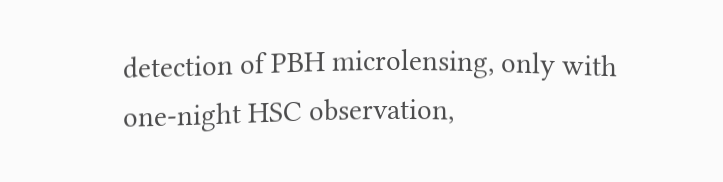detection of PBH microlensing, only with one-night HSC observation,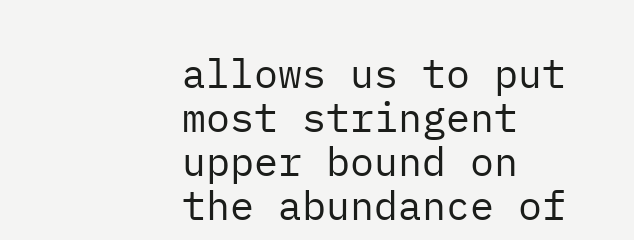allows us to put most stringent upper bound on the abundance of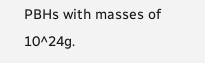PBHs with masses of 10^24g.